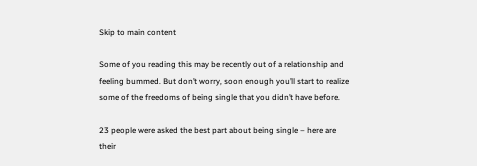Skip to main content

Some of you reading this may be recently out of a relationship and feeling bummed. But don’t worry, soon enough you’ll start to realize some of the freedoms of being single that you didn’t have before.

23 people were asked the best part about being single – here are their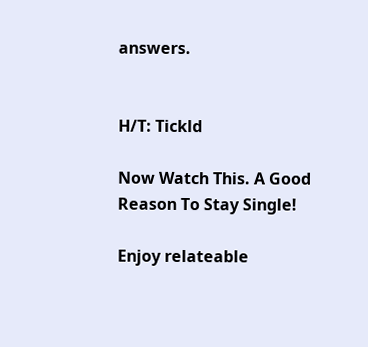answers.


H/T: Tickld

Now Watch This. A Good Reason To Stay Single!

Enjoy relateable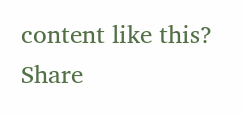content like this? Share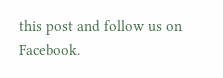this post and follow us on Facebook.